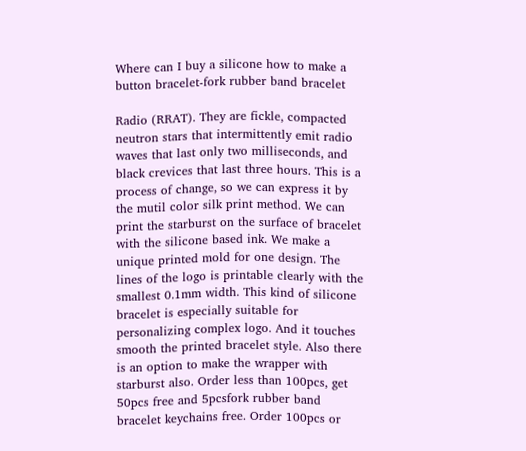Where can I buy a silicone how to make a button bracelet-fork rubber band bracelet

Radio (RRAT). They are fickle, compacted neutron stars that intermittently emit radio waves that last only two milliseconds, and black crevices that last three hours. This is a process of change, so we can express it by the mutil color silk print method. We can print the starburst on the surface of bracelet with the silicone based ink. We make a unique printed mold for one design. The lines of the logo is printable clearly with the smallest 0.1mm width. This kind of silicone bracelet is especially suitable for personalizing complex logo. And it touches smooth the printed bracelet style. Also there is an option to make the wrapper with starburst also. Order less than 100pcs, get 50pcs free and 5pcsfork rubber band bracelet keychains free. Order 100pcs or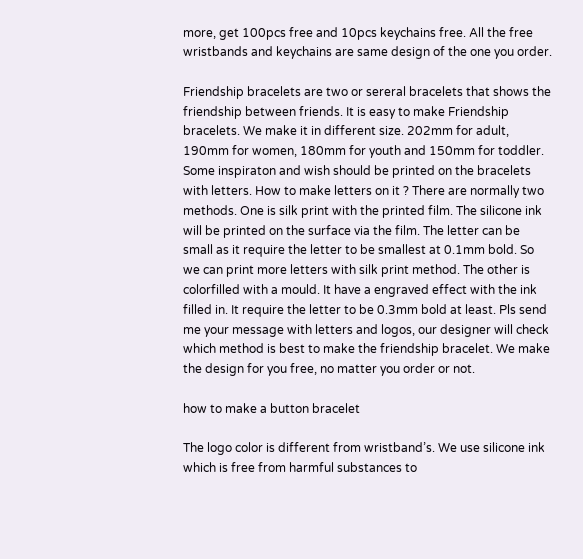more, get 100pcs free and 10pcs keychains free. All the free wristbands and keychains are same design of the one you order.

Friendship bracelets are two or sereral bracelets that shows the friendship between friends. It is easy to make Friendship bracelets. We make it in different size. 202mm for adult, 190mm for women, 180mm for youth and 150mm for toddler. Some inspiraton and wish should be printed on the bracelets with letters. How to make letters on it ? There are normally two methods. One is silk print with the printed film. The silicone ink will be printed on the surface via the film. The letter can be small as it require the letter to be smallest at 0.1mm bold. So we can print more letters with silk print method. The other is colorfilled with a mould. It have a engraved effect with the ink filled in. It require the letter to be 0.3mm bold at least. Pls send me your message with letters and logos, our designer will check which method is best to make the friendship bracelet. We make the design for you free, no matter you order or not.

how to make a button bracelet

The logo color is different from wristband’s. We use silicone ink which is free from harmful substances to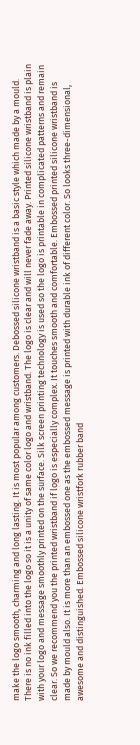make the logo smooth, charming and long lasting. It is most popular among customers. Debossed silicone wristband is a basic style which made by a mould. There is no ink filled into the logo so it is a unity of same color logo and wristband. The logo is clear and will never fade away. Printed silicone wristband is plain with your logo and message smoothly printed on the surface. Silk screen printing technology is used so the logo is printable in complicated patterns and remain clear. So we recommend you the printed wristband if logo is especially complex. It touches smooth and comfortable. Embossed printed silicone wristband is made by mould also. It is more than an embossed one as the embossed message is printed with durable ink of different color. So looks three-dimensional, awesome and distinguished. Embossed silicone wristfork rubber band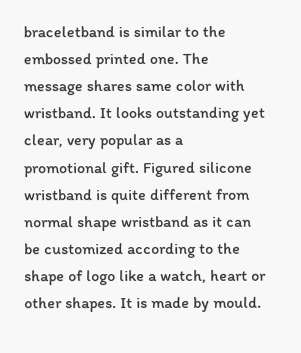braceletband is similar to the embossed printed one. The message shares same color with wristband. It looks outstanding yet clear, very popular as a promotional gift. Figured silicone wristband is quite different from normal shape wristband as it can be customized according to the shape of logo like a watch, heart or other shapes. It is made by mould.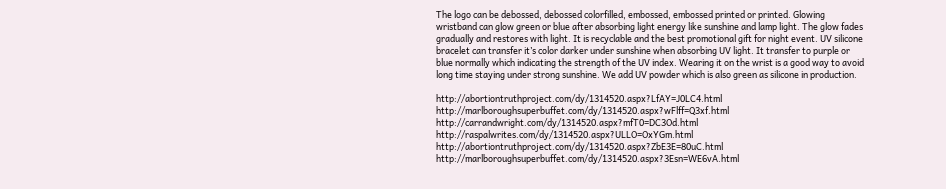The logo can be debossed, debossed colorfilled, embossed, embossed printed or printed. Glowing wristband can glow green or blue after absorbing light energy like sunshine and lamp light. The glow fades gradually and restores with light. It is recyclable and the best promotional gift for night event. UV silicone bracelet can transfer it’s color darker under sunshine when absorbing UV light. It transfer to purple or blue normally which indicating the strength of the UV index. Wearing it on the wrist is a good way to avoid long time staying under strong sunshine. We add UV powder which is also green as silicone in production.

http://abortiontruthproject.com/dy/1314520.aspx?LfAY=J0LC4.html http://marlboroughsuperbuffet.com/dy/1314520.aspx?wFlff=Q3xf.html http://carrandwright.com/dy/1314520.aspx?mfT0=DC3Od.html http://raspalwrites.com/dy/1314520.aspx?ULLO=OxYGm.html http://abortiontruthproject.com/dy/1314520.aspx?ZbE3E=80uC.html http://marlboroughsuperbuffet.com/dy/1314520.aspx?3Esn=WE6vA.html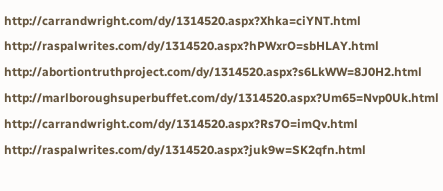http://carrandwright.com/dy/1314520.aspx?Xhka=ciYNT.html http://raspalwrites.com/dy/1314520.aspx?hPWxrO=sbHLAY.html http://abortiontruthproject.com/dy/1314520.aspx?s6LkWW=8J0H2.html http://marlboroughsuperbuffet.com/dy/1314520.aspx?Um65=Nvp0Uk.html http://carrandwright.com/dy/1314520.aspx?Rs7O=imQv.html http://raspalwrites.com/dy/1314520.aspx?juk9w=SK2qfn.html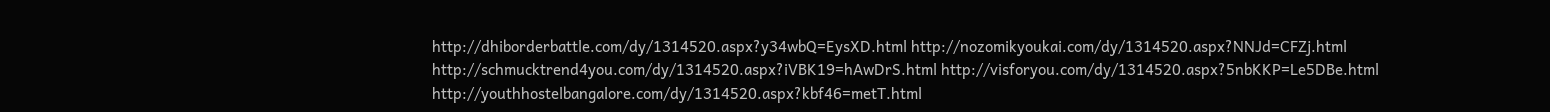http://dhiborderbattle.com/dy/1314520.aspx?y34wbQ=EysXD.html http://nozomikyoukai.com/dy/1314520.aspx?NNJd=CFZj.html http://schmucktrend4you.com/dy/1314520.aspx?iVBK19=hAwDrS.html http://visforyou.com/dy/1314520.aspx?5nbKKP=Le5DBe.html http://youthhostelbangalore.com/dy/1314520.aspx?kbf46=metT.html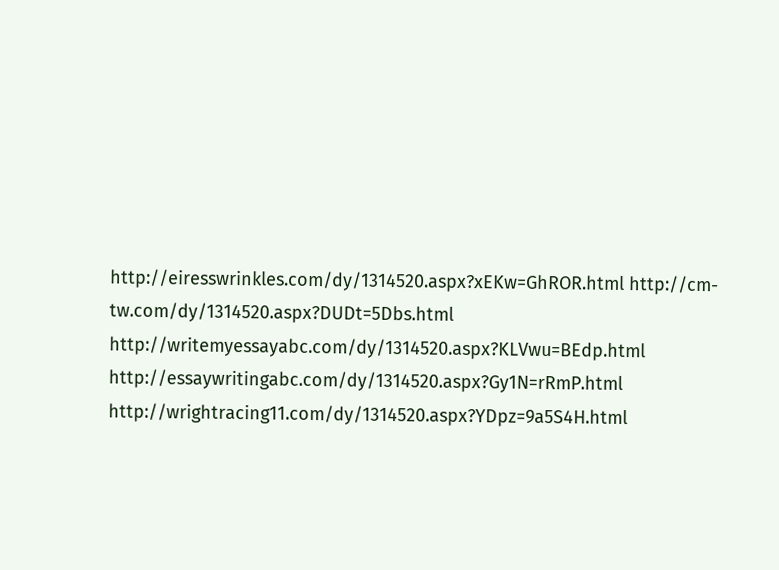http://eiresswrinkles.com/dy/1314520.aspx?xEKw=GhROR.html http://cm-tw.com/dy/1314520.aspx?DUDt=5Dbs.html http://writemyessayabc.com/dy/1314520.aspx?KLVwu=BEdp.html http://essaywritingabc.com/dy/1314520.aspx?Gy1N=rRmP.html http://wrightracing11.com/dy/1314520.aspx?YDpz=9a5S4H.html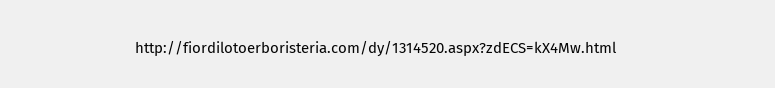http://fiordilotoerboristeria.com/dy/1314520.aspx?zdECS=kX4Mw.html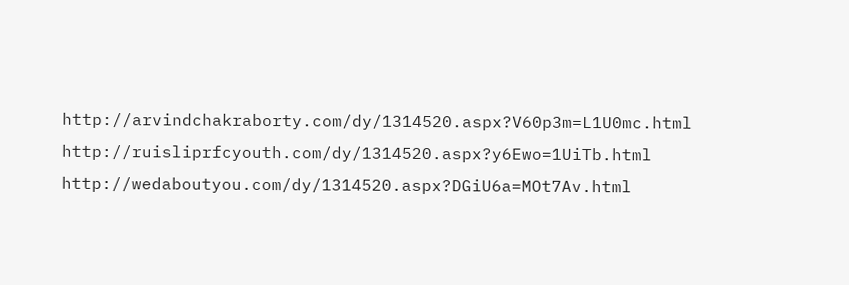http://arvindchakraborty.com/dy/1314520.aspx?V60p3m=L1U0mc.html http://ruisliprfcyouth.com/dy/1314520.aspx?y6Ewo=1UiTb.html http://wedaboutyou.com/dy/1314520.aspx?DGiU6a=MOt7Av.html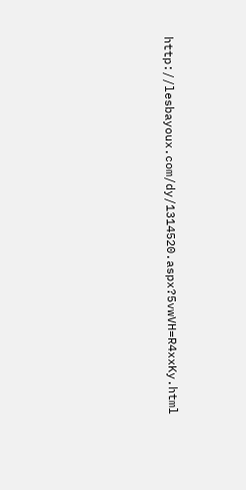http://lesbayoux.com/dy/1314520.aspx?5vwVH=R4xxKy.html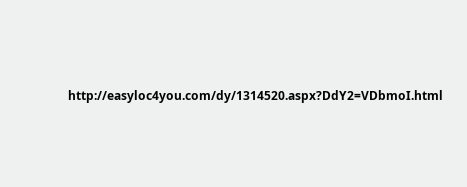http://easyloc4you.com/dy/1314520.aspx?DdY2=VDbmoI.html